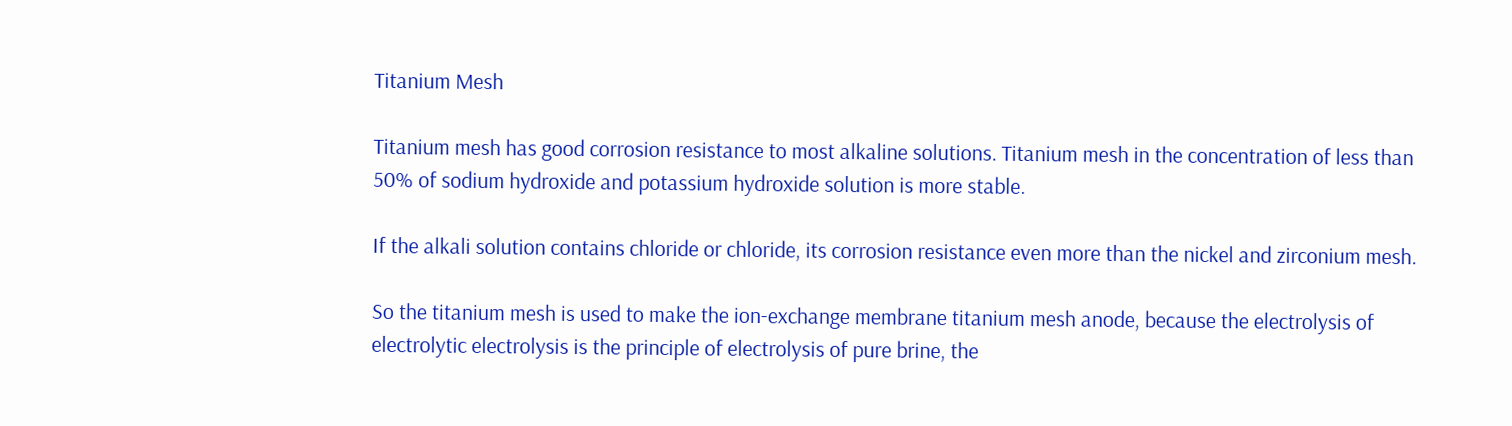Titanium Mesh

Titanium mesh has good corrosion resistance to most alkaline solutions. Titanium mesh in the concentration of less than 50% of sodium hydroxide and potassium hydroxide solution is more stable.

If the alkali solution contains chloride or chloride, its corrosion resistance even more than the nickel and zirconium mesh.

So the titanium mesh is used to make the ion-exchange membrane titanium mesh anode, because the electrolysis of electrolytic electrolysis is the principle of electrolysis of pure brine, the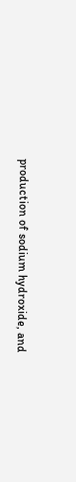production of sodium hydroxide, and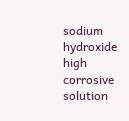sodium hydroxide high corrosive solution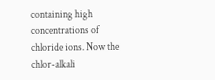containing high concentrations of chloride ions. Now the chlor-alkali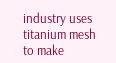industry uses titanium mesh to make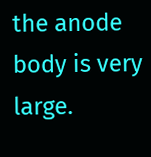the anode body is very large.